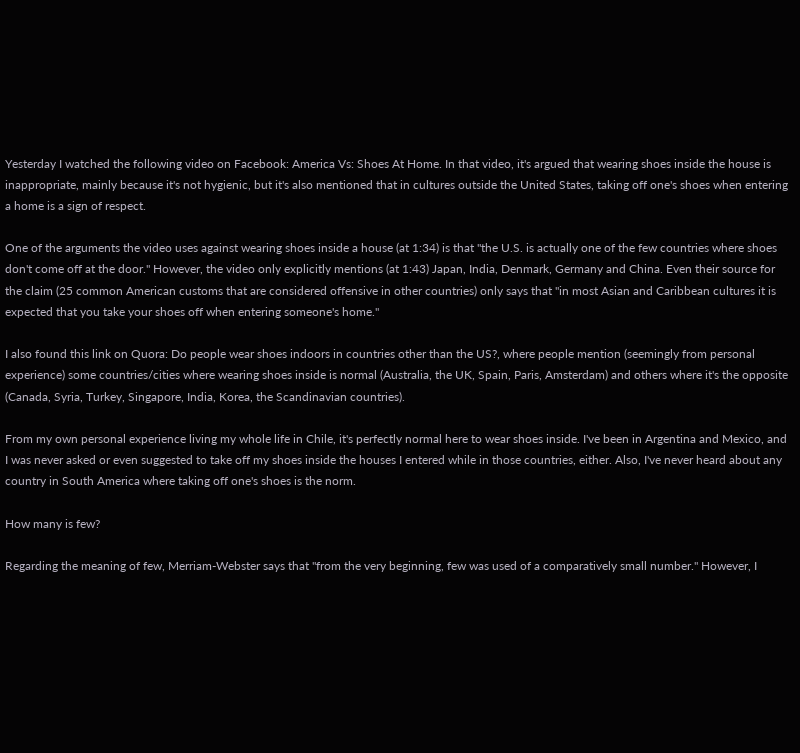Yesterday I watched the following video on Facebook: America Vs: Shoes At Home. In that video, it's argued that wearing shoes inside the house is inappropriate, mainly because it's not hygienic, but it's also mentioned that in cultures outside the United States, taking off one's shoes when entering a home is a sign of respect.

One of the arguments the video uses against wearing shoes inside a house (at 1:34) is that "the U.S. is actually one of the few countries where shoes don't come off at the door." However, the video only explicitly mentions (at 1:43) Japan, India, Denmark, Germany and China. Even their source for the claim (25 common American customs that are considered offensive in other countries) only says that "in most Asian and Caribbean cultures it is expected that you take your shoes off when entering someone's home."

I also found this link on Quora: Do people wear shoes indoors in countries other than the US?, where people mention (seemingly from personal experience) some countries/cities where wearing shoes inside is normal (Australia, the UK, Spain, Paris, Amsterdam) and others where it's the opposite (Canada, Syria, Turkey, Singapore, India, Korea, the Scandinavian countries).

From my own personal experience living my whole life in Chile, it's perfectly normal here to wear shoes inside. I've been in Argentina and Mexico, and I was never asked or even suggested to take off my shoes inside the houses I entered while in those countries, either. Also, I've never heard about any country in South America where taking off one's shoes is the norm.

How many is few?

Regarding the meaning of few, Merriam-Webster says that "from the very beginning, few was used of a comparatively small number." However, I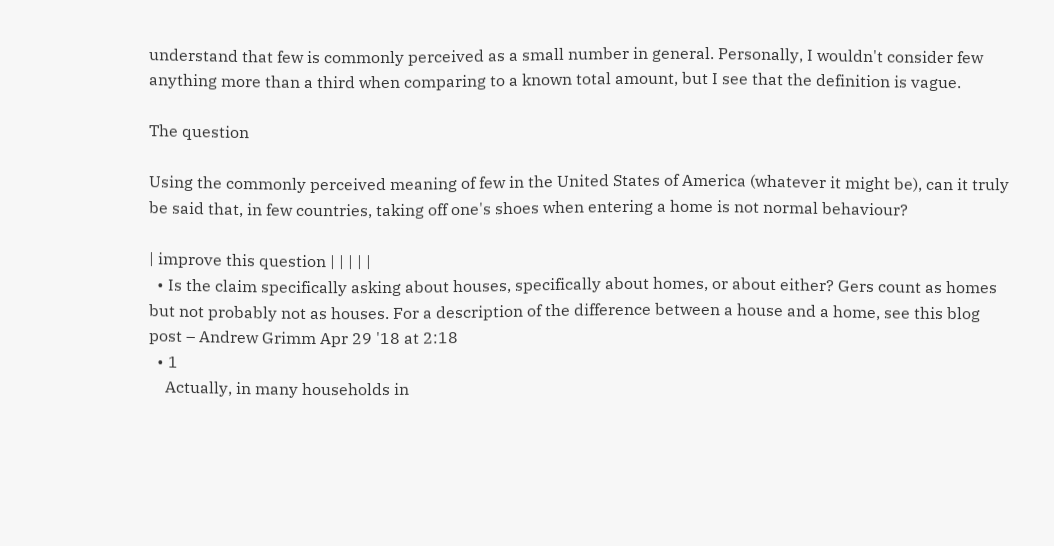understand that few is commonly perceived as a small number in general. Personally, I wouldn't consider few anything more than a third when comparing to a known total amount, but I see that the definition is vague.

The question

Using the commonly perceived meaning of few in the United States of America (whatever it might be), can it truly be said that, in few countries, taking off one's shoes when entering a home is not normal behaviour?

| improve this question | | | | |
  • Is the claim specifically asking about houses, specifically about homes, or about either? Gers count as homes but not probably not as houses. For a description of the difference between a house and a home, see this blog post – Andrew Grimm Apr 29 '18 at 2:18
  • 1
    Actually, in many households in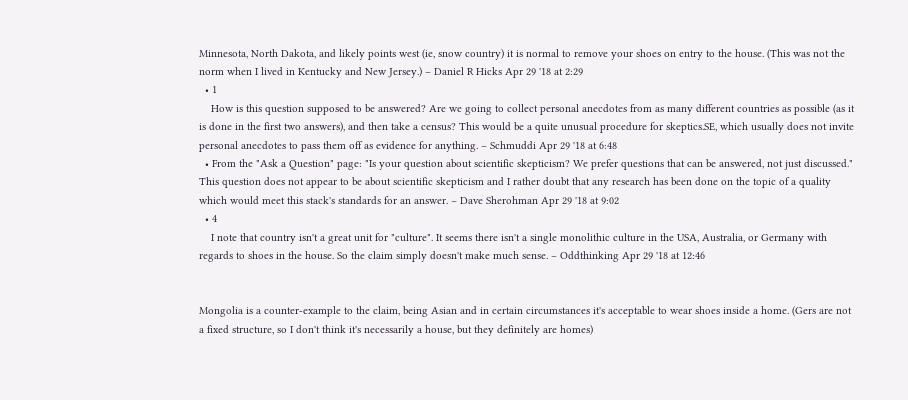Minnesota, North Dakota, and likely points west (ie, snow country) it is normal to remove your shoes on entry to the house. (This was not the norm when I lived in Kentucky and New Jersey.) – Daniel R Hicks Apr 29 '18 at 2:29
  • 1
    How is this question supposed to be answered? Are we going to collect personal anecdotes from as many different countries as possible (as it is done in the first two answers), and then take a census? This would be a quite unusual procedure for skeptics.SE, which usually does not invite personal anecdotes to pass them off as evidence for anything. – Schmuddi Apr 29 '18 at 6:48
  • From the "Ask a Question" page: "Is your question about scientific skepticism? We prefer questions that can be answered, not just discussed." This question does not appear to be about scientific skepticism and I rather doubt that any research has been done on the topic of a quality which would meet this stack's standards for an answer. – Dave Sherohman Apr 29 '18 at 9:02
  • 4
    I note that country isn't a great unit for "culture". It seems there isn't a single monolithic culture in the USA, Australia, or Germany with regards to shoes in the house. So the claim simply doesn't make much sense. – Oddthinking Apr 29 '18 at 12:46


Mongolia is a counter-example to the claim, being Asian and in certain circumstances it's acceptable to wear shoes inside a home. (Gers are not a fixed structure, so I don't think it's necessarily a house, but they definitely are homes)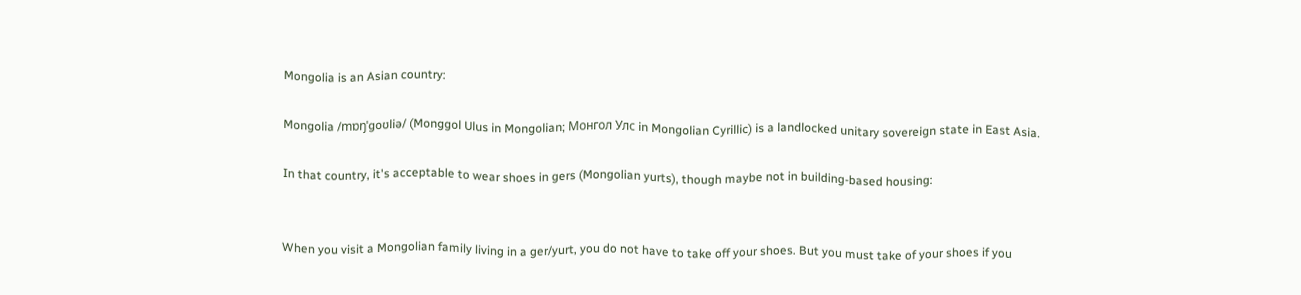Mongolia is an Asian country:

Mongolia /mɒŋˈɡoʊliə/ (Monggol Ulus in Mongolian; Монгол Улс in Mongolian Cyrillic) is a landlocked unitary sovereign state in East Asia.

In that country, it's acceptable to wear shoes in gers (Mongolian yurts), though maybe not in building-based housing:


When you visit a Mongolian family living in a ger/yurt, you do not have to take off your shoes. But you must take of your shoes if you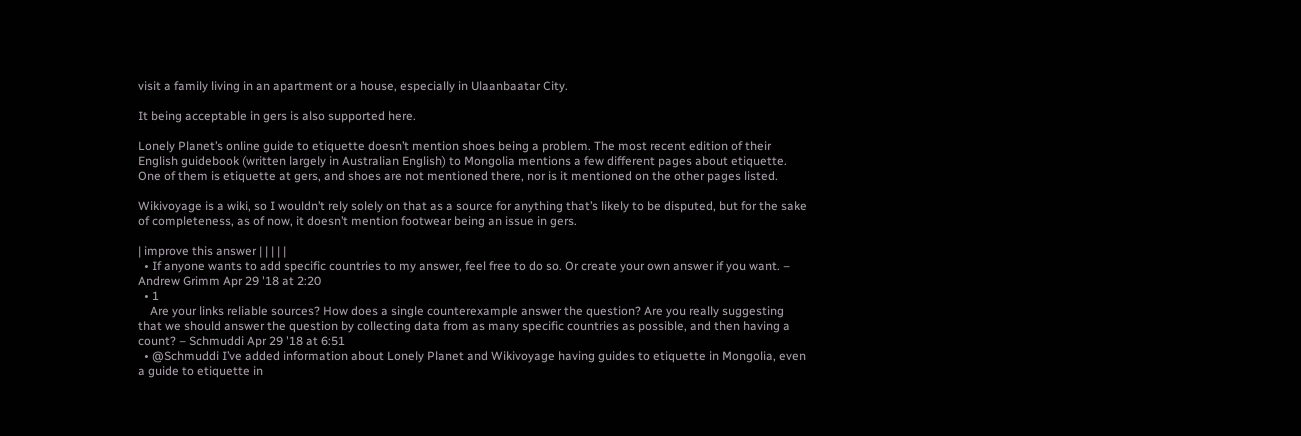visit a family living in an apartment or a house, especially in Ulaanbaatar City.

It being acceptable in gers is also supported here.

Lonely Planet’s online guide to etiquette doesn’t mention shoes being a problem. The most recent edition of their English guidebook (written largely in Australian English) to Mongolia mentions a few different pages about etiquette. One of them is etiquette at gers, and shoes are not mentioned there, nor is it mentioned on the other pages listed.

Wikivoyage is a wiki, so I wouldn’t rely solely on that as a source for anything that’s likely to be disputed, but for the sake of completeness, as of now, it doesn’t mention footwear being an issue in gers.

| improve this answer | | | | |
  • If anyone wants to add specific countries to my answer, feel free to do so. Or create your own answer if you want. – Andrew Grimm Apr 29 '18 at 2:20
  • 1
    Are your links reliable sources? How does a single counterexample answer the question? Are you really suggesting that we should answer the question by collecting data from as many specific countries as possible, and then having a count? – Schmuddi Apr 29 '18 at 6:51
  • @Schmuddi I’ve added information about Lonely Planet and Wikivoyage having guides to etiquette in Mongolia, even a guide to etiquette in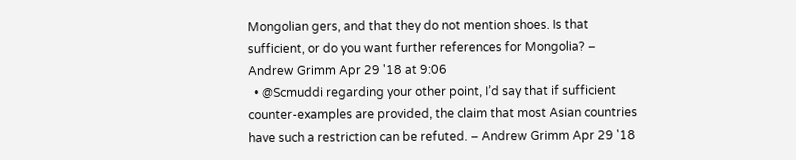Mongolian gers, and that they do not mention shoes. Is that sufficient, or do you want further references for Mongolia? – Andrew Grimm Apr 29 '18 at 9:06
  • @Scmuddi regarding your other point, I’d say that if sufficient counter-examples are provided, the claim that most Asian countries have such a restriction can be refuted. – Andrew Grimm Apr 29 '18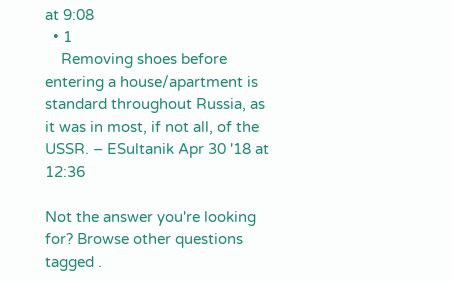at 9:08
  • 1
    Removing shoes before entering a house/apartment is standard throughout Russia, as it was in most, if not all, of the USSR. – ESultanik Apr 30 '18 at 12:36

Not the answer you're looking for? Browse other questions tagged .